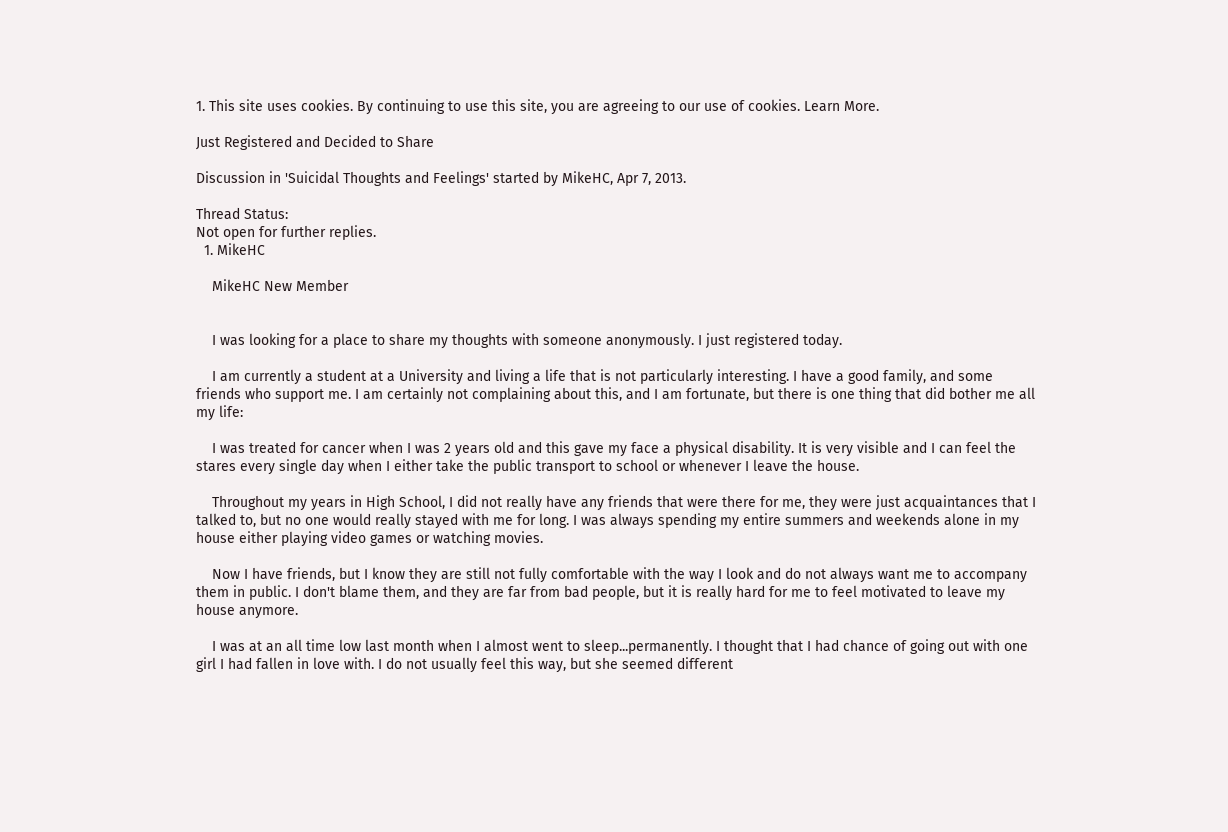1. This site uses cookies. By continuing to use this site, you are agreeing to our use of cookies. Learn More.

Just Registered and Decided to Share

Discussion in 'Suicidal Thoughts and Feelings' started by MikeHC, Apr 7, 2013.

Thread Status:
Not open for further replies.
  1. MikeHC

    MikeHC New Member


    I was looking for a place to share my thoughts with someone anonymously. I just registered today.

    I am currently a student at a University and living a life that is not particularly interesting. I have a good family, and some friends who support me. I am certainly not complaining about this, and I am fortunate, but there is one thing that did bother me all my life:

    I was treated for cancer when I was 2 years old and this gave my face a physical disability. It is very visible and I can feel the stares every single day when I either take the public transport to school or whenever I leave the house.

    Throughout my years in High School, I did not really have any friends that were there for me, they were just acquaintances that I talked to, but no one would really stayed with me for long. I was always spending my entire summers and weekends alone in my house either playing video games or watching movies.

    Now I have friends, but I know they are still not fully comfortable with the way I look and do not always want me to accompany them in public. I don't blame them, and they are far from bad people, but it is really hard for me to feel motivated to leave my house anymore.

    I was at an all time low last month when I almost went to sleep...permanently. I thought that I had chance of going out with one girl I had fallen in love with. I do not usually feel this way, but she seemed different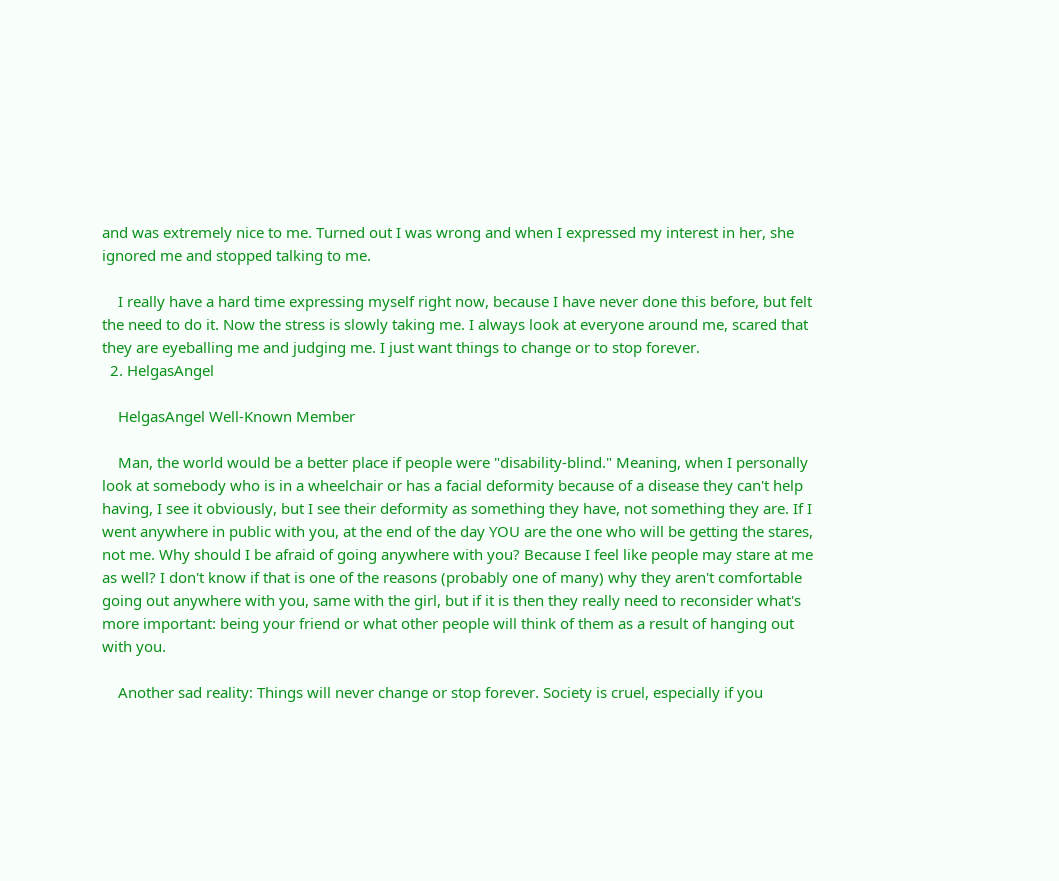and was extremely nice to me. Turned out I was wrong and when I expressed my interest in her, she ignored me and stopped talking to me.

    I really have a hard time expressing myself right now, because I have never done this before, but felt the need to do it. Now the stress is slowly taking me. I always look at everyone around me, scared that they are eyeballing me and judging me. I just want things to change or to stop forever.
  2. HelgasAngel

    HelgasAngel Well-Known Member

    Man, the world would be a better place if people were "disability-blind." Meaning, when I personally look at somebody who is in a wheelchair or has a facial deformity because of a disease they can't help having, I see it obviously, but I see their deformity as something they have, not something they are. If I went anywhere in public with you, at the end of the day YOU are the one who will be getting the stares, not me. Why should I be afraid of going anywhere with you? Because I feel like people may stare at me as well? I don't know if that is one of the reasons (probably one of many) why they aren't comfortable going out anywhere with you, same with the girl, but if it is then they really need to reconsider what's more important: being your friend or what other people will think of them as a result of hanging out with you.

    Another sad reality: Things will never change or stop forever. Society is cruel, especially if you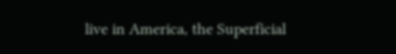live in America, the Superficial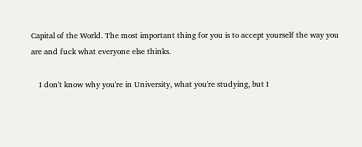Capital of the World. The most important thing for you is to accept yourself the way you are and fuck what everyone else thinks.

    I don't know why you're in University, what you're studying, but I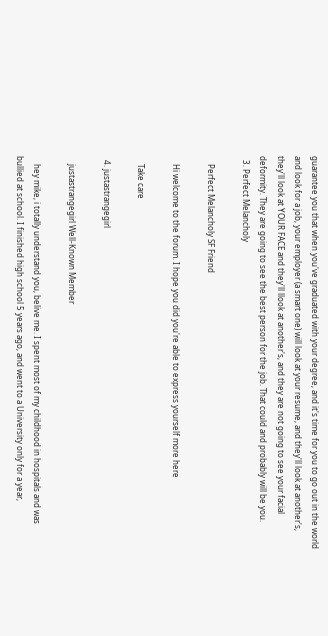guarantee you that when you've graduated with your degree, and it's time for you to go out in the world and look for a job, your employer (a smart one) will look at your resume, and they'll look at another's, they'll look at YOUR FACE and they'll llook at another's, and they are not going to see your facial deformity. They are going to see the best person for the job. That could and probably will be you.
  3. Perfect Melancholy

    Perfect Melancholy SF Friend

    Hi welcome to the forum. I hope you did you're able to express yourself more here

    Take care

  4. justastrangegirl

    justastrangegirl Well-Known Member

    hey mike, i totally understand you, belive me. I spent most of my childhood in hospitals and was bullied at school. I finished high school 5 years ago, and went to a University only for a year,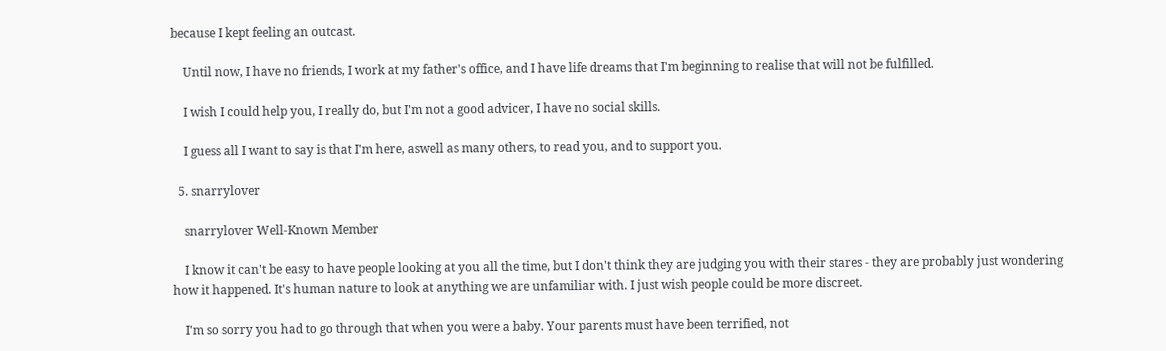because I kept feeling an outcast.

    Until now, I have no friends, I work at my father's office, and I have life dreams that I'm beginning to realise that will not be fulfilled.

    I wish I could help you, I really do, but I'm not a good advicer, I have no social skills.

    I guess all I want to say is that I'm here, aswell as many others, to read you, and to support you.

  5. snarrylover

    snarrylover Well-Known Member

    I know it can't be easy to have people looking at you all the time, but I don't think they are judging you with their stares - they are probably just wondering how it happened. It's human nature to look at anything we are unfamiliar with. I just wish people could be more discreet.

    I'm so sorry you had to go through that when you were a baby. Your parents must have been terrified, not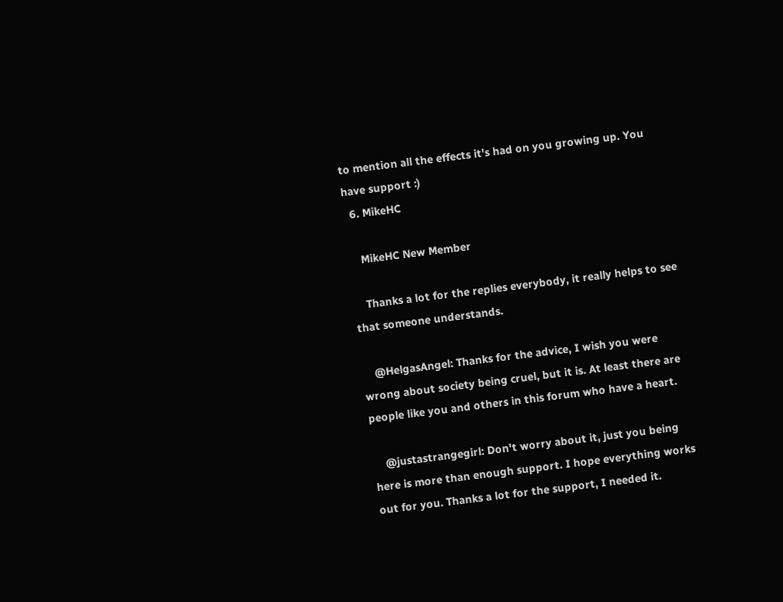to mention all the effects it's had on you growing up. You have support :)
  6. MikeHC

    MikeHC New Member

    Thanks a lot for the replies everybody, it really helps to see that someone understands.

    @HelgasAngel: Thanks for the advice, I wish you were wrong about society being cruel, but it is. At least there are people like you and others in this forum who have a heart.

    @justastrangegirl: Don't worry about it, just you being here is more than enough support. I hope everything works out for you. Thanks a lot for the support, I needed it.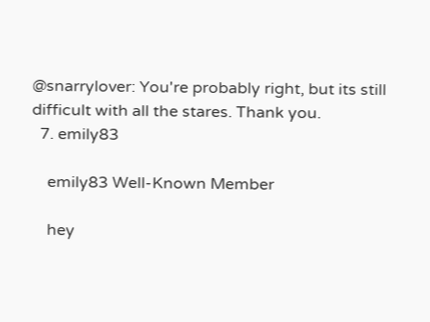@snarrylover: You're probably right, but its still difficult with all the stares. Thank you.
  7. emily83

    emily83 Well-Known Member

    hey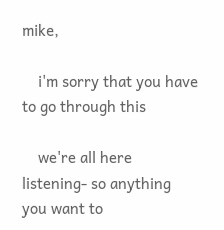mike,

    i'm sorry that you have to go through this

    we're all here listening- so anything you want to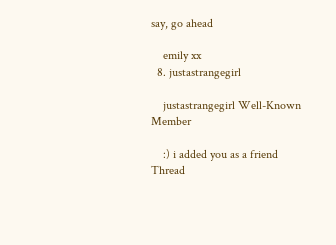say, go ahead

    emily xx
  8. justastrangegirl

    justastrangegirl Well-Known Member

    :) i added you as a friend
Thread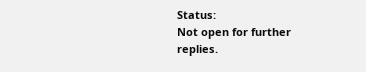Status:
Not open for further replies.